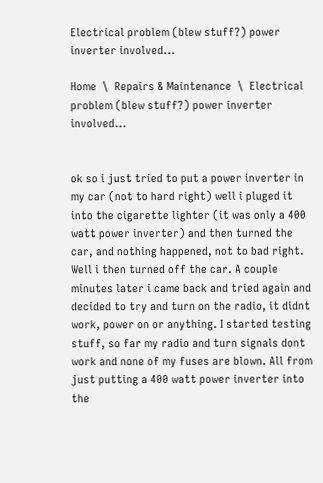Electrical problem (blew stuff?) power inverter involved...

Home  \  Repairs & Maintenance  \  Electrical problem (blew stuff?) power inverter involved...


ok so i just tried to put a power inverter in my car (not to hard right) well i pluged it into the cigarette lighter (it was only a 400 watt power inverter) and then turned the car, and nothing happened, not to bad right. Well i then turned off the car. A couple minutes later i came back and tried again and decided to try and turn on the radio, it didnt work, power on or anything. I started testing stuff, so far my radio and turn signals dont work and none of my fuses are blown. All from just putting a 400 watt power inverter into the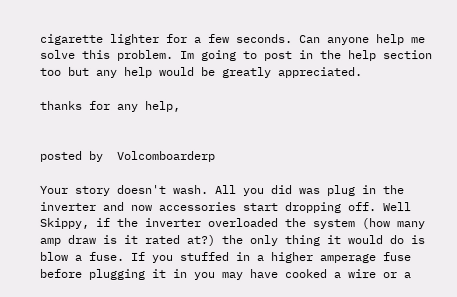cigarette lighter for a few seconds. Can anyone help me solve this problem. Im going to post in the help section too but any help would be greatly appreciated.

thanks for any help,


posted by  Volcomboarderp

Your story doesn't wash. All you did was plug in the inverter and now accessories start dropping off. Well Skippy, if the inverter overloaded the system (how many amp draw is it rated at?) the only thing it would do is blow a fuse. If you stuffed in a higher amperage fuse before plugging it in you may have cooked a wire or a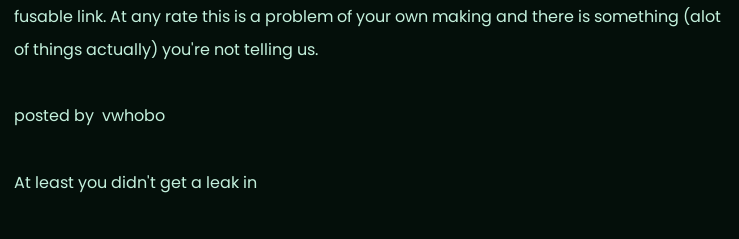fusable link. At any rate this is a problem of your own making and there is something (alot of things actually) you're not telling us.

posted by  vwhobo

At least you didn't get a leak in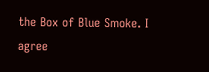the Box of Blue Smoke. I agree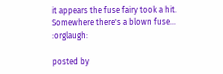it appears the fuse fairy took a hit. Somewhere there's a blown fuse... :orglaugh:

posted by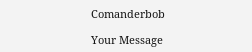Comanderbob

Your Message